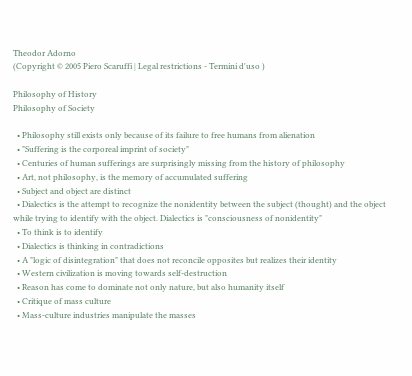Theodor Adorno
(Copyright © 2005 Piero Scaruffi | Legal restrictions - Termini d'uso )

Philosophy of History
Philosophy of Society

  • Philosophy still exists only because of its failure to free humans from alienation
  • "Suffering is the corporeal imprint of society"
  • Centuries of human sufferings are surprisingly missing from the history of philosophy
  • Art, not philosophy, is the memory of accumulated suffering
  • Subject and object are distinct
  • Dialectics is the attempt to recognize the nonidentity between the subject (thought) and the object while trying to identify with the object. Dialectics is "consciousness of nonidentity"
  • To think is to identify
  • Dialectics is thinking in contradictions
  • A "logic of disintegration" that does not reconcile opposites but realizes their identity
  • Western civilization is moving towards self-destruction
  • Reason has come to dominate not only nature, but also humanity itself
  • Critique of mass culture
  • Mass-culture industries manipulate the masses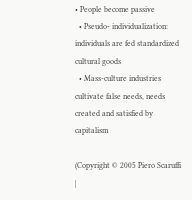• People become passive
  • Pseudo- individualization: individuals are fed standardized cultural goods
  • Mass-culture industries cultivate false needs, needs created and satisfied by capitalism

(Copyright © 2005 Piero Scaruffi |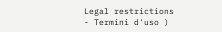Legal restrictions - Termini d'uso )